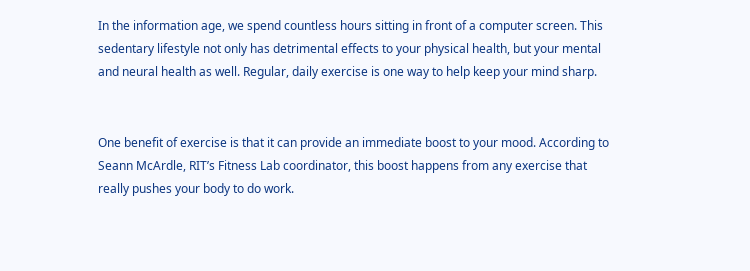In the information age, we spend countless hours sitting in front of a computer screen. This sedentary lifestyle not only has detrimental effects to your physical health, but your mental and neural health as well. Regular, daily exercise is one way to help keep your mind sharp.


One benefit of exercise is that it can provide an immediate boost to your mood. According to Seann McArdle, RIT’s Fitness Lab coordinator, this boost happens from any exercise that really pushes your body to do work.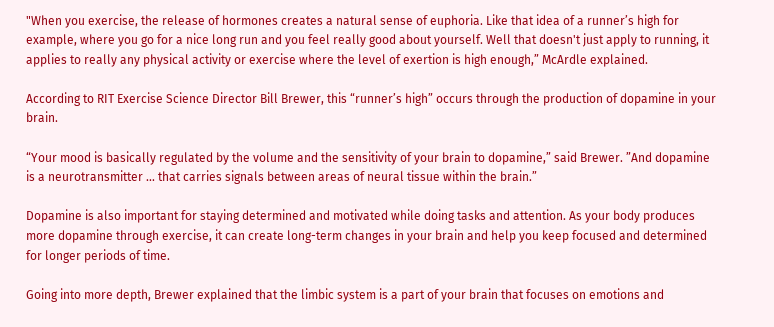"When you exercise, the release of hormones creates a natural sense of euphoria. Like that idea of a runner’s high for example, where you go for a nice long run and you feel really good about yourself. Well that doesn't just apply to running, it applies to really any physical activity or exercise where the level of exertion is high enough,” McArdle explained.

According to RIT Exercise Science Director Bill Brewer, this “runner’s high” occurs through the production of dopamine in your brain.

“Your mood is basically regulated by the volume and the sensitivity of your brain to dopamine,” said Brewer. ”And dopamine is a neurotransmitter ... that carries signals between areas of neural tissue within the brain.”

Dopamine is also important for staying determined and motivated while doing tasks and attention. As your body produces more dopamine through exercise, it can create long-term changes in your brain and help you keep focused and determined for longer periods of time.

Going into more depth, Brewer explained that the limbic system is a part of your brain that focuses on emotions and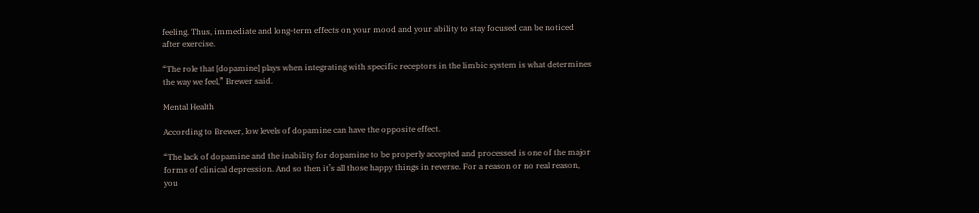feeling. Thus, immediate and long-term effects on your mood and your ability to stay focused can be noticed after exercise.

“The role that [dopamine] plays when integrating with specific receptors in the limbic system is what determines the way we feel,” Brewer said.

Mental Health

According to Brewer, low levels of dopamine can have the opposite effect.

“The lack of dopamine and the inability for dopamine to be properly accepted and processed is one of the major forms of clinical depression. And so then it’s all those happy things in reverse. For a reason or no real reason, you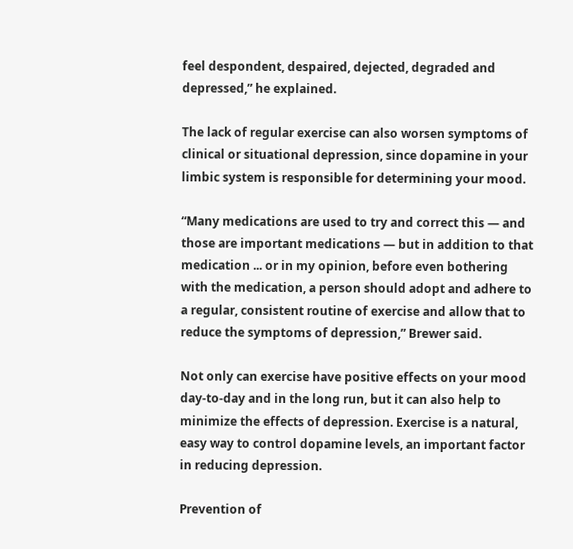feel despondent, despaired, dejected, degraded and depressed,” he explained.

The lack of regular exercise can also worsen symptoms of clinical or situational depression, since dopamine in your limbic system is responsible for determining your mood.

“Many medications are used to try and correct this — and those are important medications — but in addition to that medication ... or in my opinion, before even bothering with the medication, a person should adopt and adhere to a regular, consistent routine of exercise and allow that to reduce the symptoms of depression,” Brewer said.

Not only can exercise have positive effects on your mood day-to-day and in the long run, but it can also help to minimize the effects of depression. Exercise is a natural, easy way to control dopamine levels, an important factor in reducing depression.

Prevention of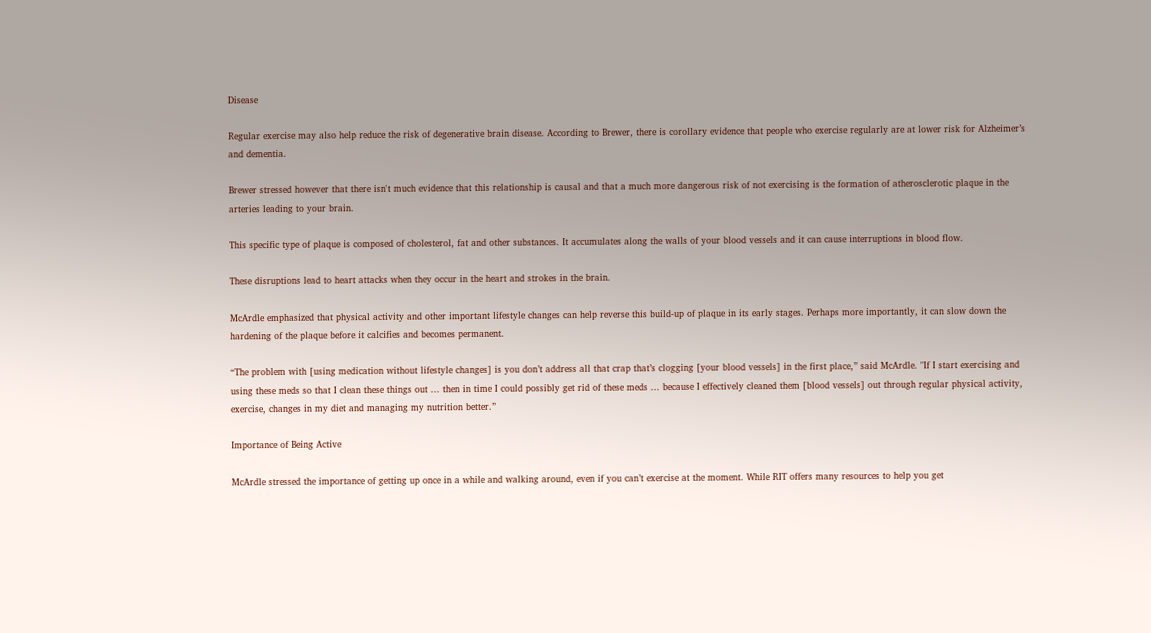Disease

Regular exercise may also help reduce the risk of degenerative brain disease. According to Brewer, there is corollary evidence that people who exercise regularly are at lower risk for Alzheimer’s and dementia.

Brewer stressed however that there isn't much evidence that this relationship is causal and that a much more dangerous risk of not exercising is the formation of atherosclerotic plaque in the arteries leading to your brain.

This specific type of plaque is composed of cholesterol, fat and other substances. It accumulates along the walls of your blood vessels and it can cause interruptions in blood flow.

These disruptions lead to heart attacks when they occur in the heart and strokes in the brain.

McArdle emphasized that physical activity and other important lifestyle changes can help reverse this build-up of plaque in its early stages. Perhaps more importantly, it can slow down the hardening of the plaque before it calcifies and becomes permanent.

“The problem with [using medication without lifestyle changes] is you don’t address all that crap that’s clogging [your blood vessels] in the first place,” said McArdle. "If I start exercising and using these meds so that I clean these things out ... then in time I could possibly get rid of these meds ... because I effectively cleaned them [blood vessels] out through regular physical activity, exercise, changes in my diet and managing my nutrition better.”

Importance of Being Active

McArdle stressed the importance of getting up once in a while and walking around, even if you can’t exercise at the moment. While RIT offers many resources to help you get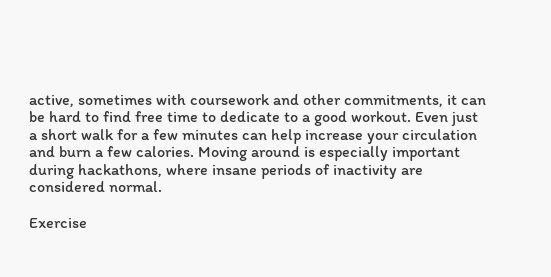active, sometimes with coursework and other commitments, it can be hard to find free time to dedicate to a good workout. Even just a short walk for a few minutes can help increase your circulation and burn a few calories. Moving around is especially important during hackathons, where insane periods of inactivity are considered normal.

Exercise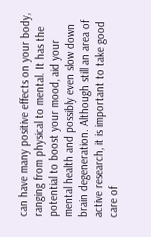can have many positive effects on your body, ranging from physical to mental. It has the potential to boost your mood, aid your mental health and possibly even slow down brain degeneration. Although still an area of active research, it is important to take good care of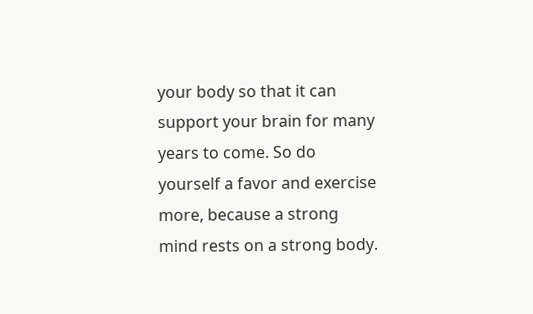your body so that it can support your brain for many years to come. So do yourself a favor and exercise more, because a strong mind rests on a strong body.